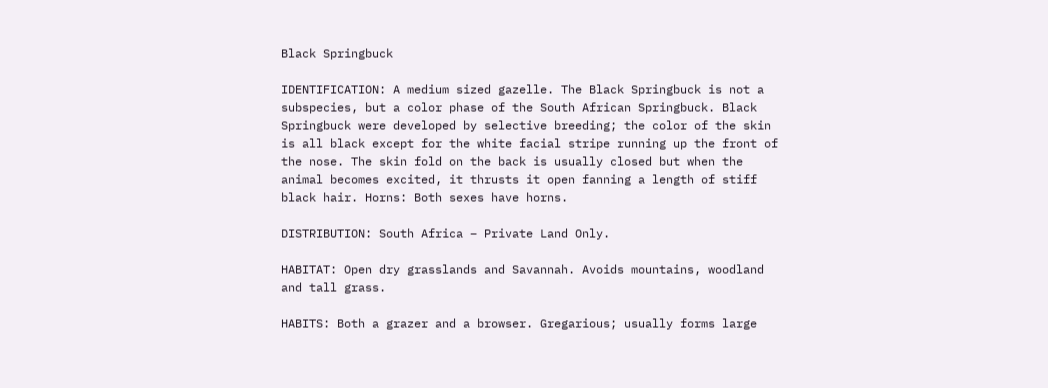Black Springbuck

IDENTIFICATION: A medium sized gazelle. The Black Springbuck is not a subspecies, but a color phase of the South African Springbuck. Black Springbuck were developed by selective breeding; the color of the skin is all black except for the white facial stripe running up the front of the nose. The skin fold on the back is usually closed but when the animal becomes excited, it thrusts it open fanning a length of stiff black hair. Horns: Both sexes have horns.

DISTRIBUTION: South Africa – Private Land Only.

HABITAT: Open dry grasslands and Savannah. Avoids mountains, woodland and tall grass.

HABITS: Both a grazer and a browser. Gregarious; usually forms large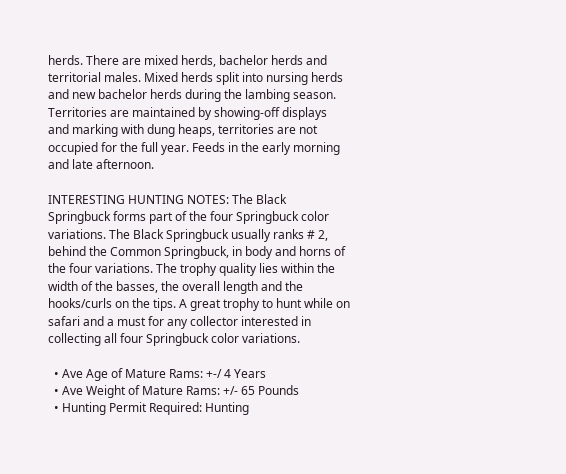herds. There are mixed herds, bachelor herds and territorial males. Mixed herds split into nursing herds and new bachelor herds during the lambing season. Territories are maintained by showing-off displays and marking with dung heaps, territories are not occupied for the full year. Feeds in the early morning and late afternoon.

INTERESTING HUNTING NOTES: The Black Springbuck forms part of the four Springbuck color variations. The Black Springbuck usually ranks # 2, behind the Common Springbuck, in body and horns of the four variations. The trophy quality lies within the width of the basses, the overall length and the hooks/curls on the tips. A great trophy to hunt while on safari and a must for any collector interested in collecting all four Springbuck color variations.

  • Ave Age of Mature Rams: +-/ 4 Years
  • Ave Weight of Mature Rams: +/- 65 Pounds
  • Hunting Permit Required: Hunting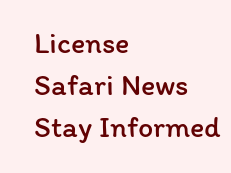License
Safari News
Stay Informed